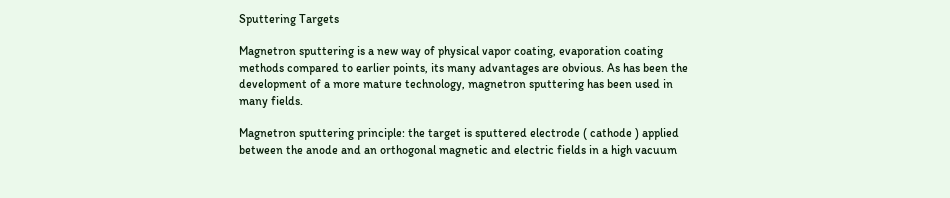Sputtering Targets

Magnetron sputtering is a new way of physical vapor coating, evaporation coating methods compared to earlier points, its many advantages are obvious. As has been the development of a more mature technology, magnetron sputtering has been used in many fields.

Magnetron sputtering principle: the target is sputtered electrode ( cathode ) applied between the anode and an orthogonal magnetic and electric fields in a high vacuum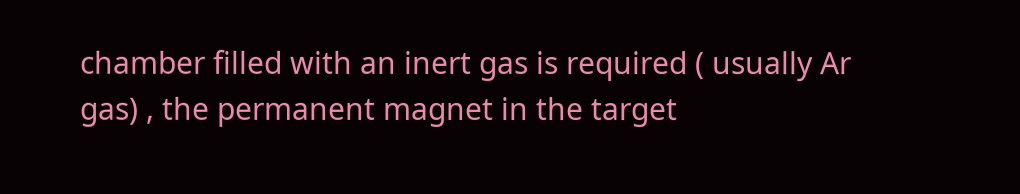chamber filled with an inert gas is required ( usually Ar gas) , the permanent magnet in the target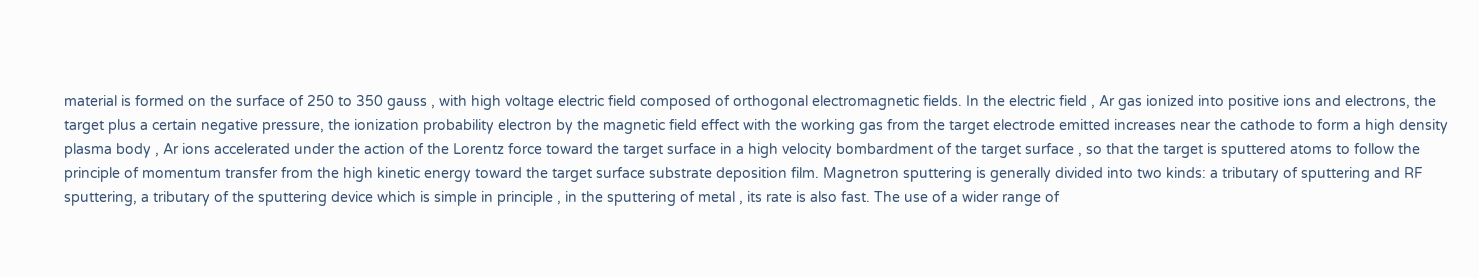material is formed on the surface of 250 to 350 gauss , with high voltage electric field composed of orthogonal electromagnetic fields. In the electric field , Ar gas ionized into positive ions and electrons, the target plus a certain negative pressure, the ionization probability electron by the magnetic field effect with the working gas from the target electrode emitted increases near the cathode to form a high density plasma body , Ar ions accelerated under the action of the Lorentz force toward the target surface in a high velocity bombardment of the target surface , so that the target is sputtered atoms to follow the principle of momentum transfer from the high kinetic energy toward the target surface substrate deposition film. Magnetron sputtering is generally divided into two kinds: a tributary of sputtering and RF sputtering, a tributary of the sputtering device which is simple in principle , in the sputtering of metal , its rate is also fast. The use of a wider range of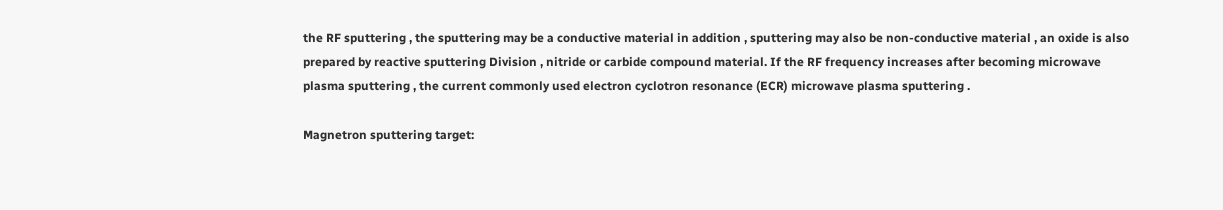the RF sputtering , the sputtering may be a conductive material in addition , sputtering may also be non-conductive material , an oxide is also prepared by reactive sputtering Division , nitride or carbide compound material. If the RF frequency increases after becoming microwave plasma sputtering , the current commonly used electron cyclotron resonance (ECR) microwave plasma sputtering .

Magnetron sputtering target: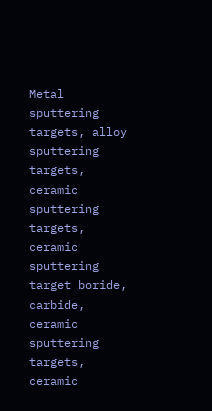Metal sputtering targets, alloy sputtering targets, ceramic sputtering targets, ceramic sputtering target boride, carbide, ceramic sputtering targets, ceramic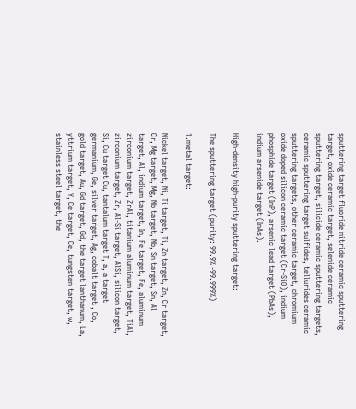sputtering target fluoride nitride ceramic sputtering target, oxide ceramic target, selenide ceramic sputtering target, silicide ceramic sputtering targets, ceramic sputtering target sulfides, tellurides ceramic sputtering targets, other ceramic target, chromium oxide doped silicon ceramic target (Cr-SiO), indium phosphide target (InP), arsenic lead target (PbAs), indium arsenide target (InAs).

High-density high-purity sputtering target:

The sputtering target (purity: 99.9% -99.999%)

1.metal target:

Nickel target, Ni, Ti target, Ti, Zn target, Zn, Cr target, Cr, Mg target, Mg, Nb target, Nb, Sn target, Sn, Al target, Al, indium target, In, Fe target, Fe, aluminum zirconium target, ZrAl, titanium aluminum target, TiAl, zirconium target, Zr, Al-Si target, AlSi, silicon target, Si, Cu target Cu, tantalum target T, a, a target germanium, Ge, silver target, Ag, cobalt target , Co, gold target, Au, Gd target, Gd, the target lanthanum, La, yttrium target, Y, Ce target, Ce, tungsten target, w, stainless steel target, the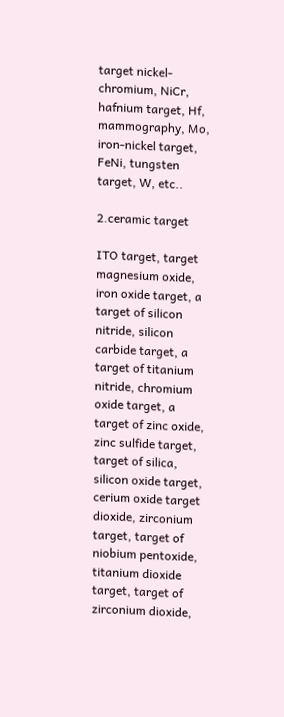target nickel-chromium, NiCr, hafnium target, Hf, mammography, Mo, iron-nickel target, FeNi, tungsten target, W, etc..

2.ceramic target

ITO target, target magnesium oxide, iron oxide target, a target of silicon nitride, silicon carbide target, a target of titanium nitride, chromium oxide target, a target of zinc oxide, zinc sulfide target, target of silica, silicon oxide target, cerium oxide target dioxide, zirconium target, target of niobium pentoxide, titanium dioxide target, target of zirconium dioxide,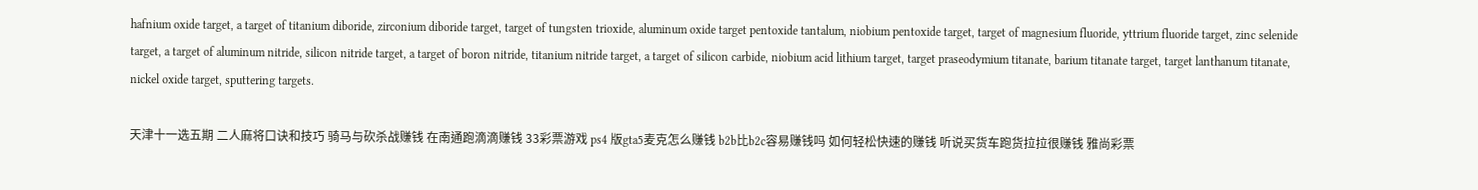hafnium oxide target, a target of titanium diboride, zirconium diboride target, target of tungsten trioxide, aluminum oxide target pentoxide tantalum, niobium pentoxide target, target of magnesium fluoride, yttrium fluoride target, zinc selenide target, a target of aluminum nitride, silicon nitride target, a target of boron nitride, titanium nitride target, a target of silicon carbide, niobium acid lithium target, target praseodymium titanate, barium titanate target, target lanthanum titanate, nickel oxide target, sputtering targets.

天津十一选五期 二人麻将口诀和技巧 骑马与砍杀战赚钱 在南通跑滴滴赚钱 33彩票游戏 ps4 版gta5麦克怎么赚钱 b2b比b2c容易赚钱吗 如何轻松快速的赚钱 听说买货车跑货拉拉很赚钱 雅尚彩票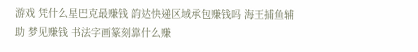游戏 凭什么星巴克最赚钱 韵达快递区域承包赚钱吗 海王捕鱼辅助 梦见赚钱 书法字画篆刻靠什么赚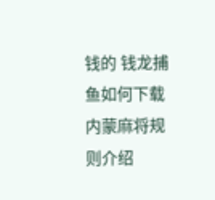钱的 钱龙捕鱼如何下载 内蒙麻将规则介绍